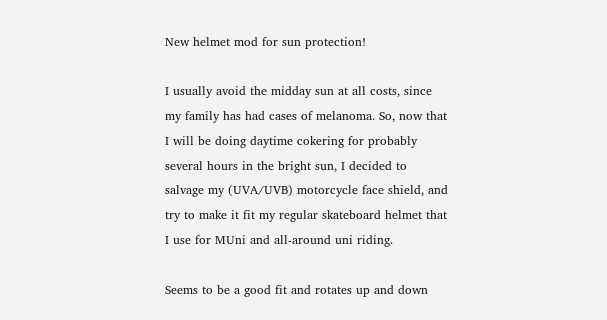New helmet mod for sun protection!

I usually avoid the midday sun at all costs, since my family has had cases of melanoma. So, now that I will be doing daytime cokering for probably several hours in the bright sun, I decided to salvage my (UVA/UVB) motorcycle face shield, and try to make it fit my regular skateboard helmet that I use for MUni and all-around uni riding.

Seems to be a good fit and rotates up and down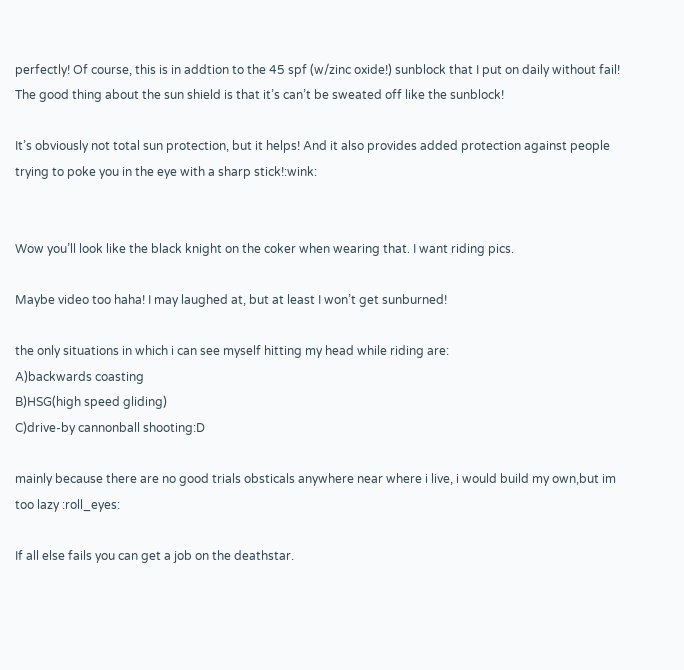perfectly! Of course, this is in addtion to the 45 spf (w/zinc oxide!) sunblock that I put on daily without fail! The good thing about the sun shield is that it’s can’t be sweated off like the sunblock!

It’s obviously not total sun protection, but it helps! And it also provides added protection against people trying to poke you in the eye with a sharp stick!:wink:


Wow you’ll look like the black knight on the coker when wearing that. I want riding pics.

Maybe video too haha! I may laughed at, but at least I won’t get sunburned!

the only situations in which i can see myself hitting my head while riding are:
A)backwards coasting
B)HSG(high speed gliding)
C)drive-by cannonball shooting:D

mainly because there are no good trials obsticals anywhere near where i live, i would build my own,but im too lazy :roll_eyes:

If all else fails you can get a job on the deathstar.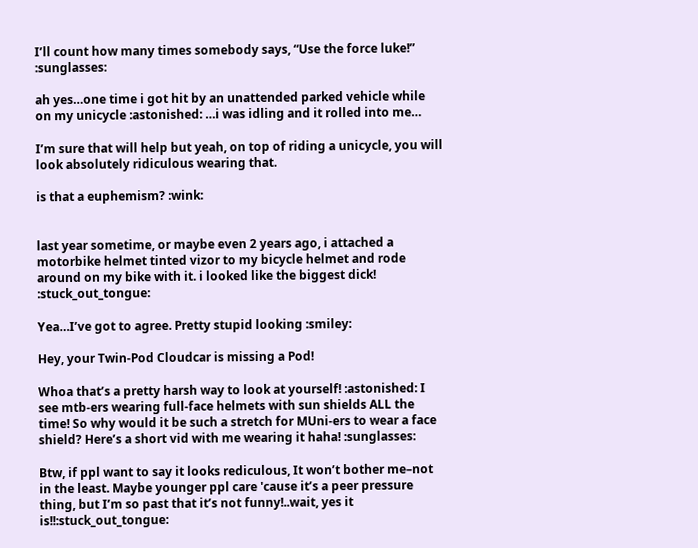I’ll count how many times somebody says, “Use the force luke!” :sunglasses:

ah yes…one time i got hit by an unattended parked vehicle while on my unicycle :astonished: …i was idling and it rolled into me…

I’m sure that will help but yeah, on top of riding a unicycle, you will look absolutely ridiculous wearing that.

is that a euphemism? :wink:


last year sometime, or maybe even 2 years ago, i attached a motorbike helmet tinted vizor to my bicycle helmet and rode around on my bike with it. i looked like the biggest dick! :stuck_out_tongue:

Yea…I’ve got to agree. Pretty stupid looking :smiley:

Hey, your Twin-Pod Cloudcar is missing a Pod!

Whoa that’s a pretty harsh way to look at yourself! :astonished: I see mtb-ers wearing full-face helmets with sun shields ALL the time! So why would it be such a stretch for MUni-ers to wear a face shield? Here’s a short vid with me wearing it haha! :sunglasses:

Btw, if ppl want to say it looks rediculous, It won’t bother me–not in the least. Maybe younger ppl care 'cause it’s a peer pressure thing, but I’m so past that it’s not funny!..wait, yes it is!!:stuck_out_tongue: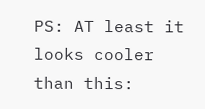PS: AT least it looks cooler than this: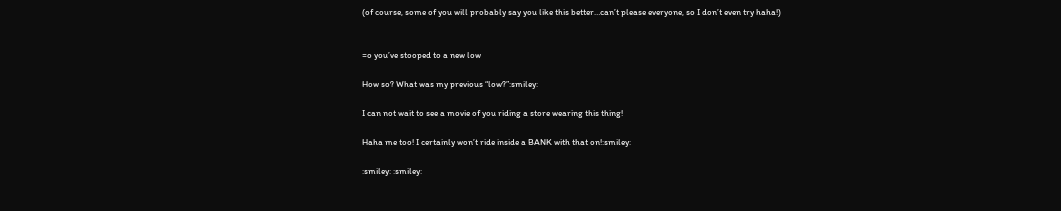(of course, some of you will probably say you like this better…can’t please everyone, so I don’t even try haha!)


=o you’ve stooped to a new low

How so? What was my previous “low?”:smiley:

I can not wait to see a movie of you riding a store wearing this thing!

Haha me too! I certainly won’t ride inside a BANK with that on!:smiley:

:smiley: :smiley: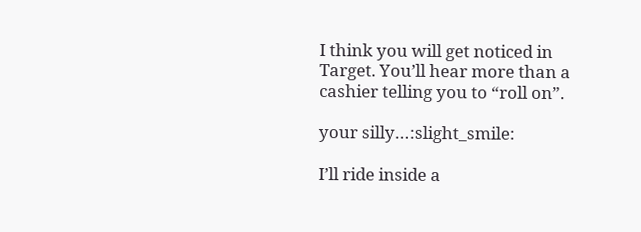I think you will get noticed in Target. You’ll hear more than a cashier telling you to “roll on”.

your silly…:slight_smile:

I’ll ride inside a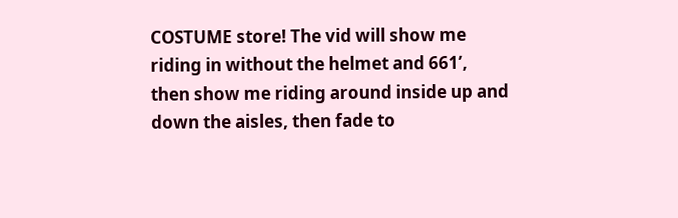COSTUME store! The vid will show me riding in without the helmet and 661’, then show me riding around inside up and down the aisles, then fade to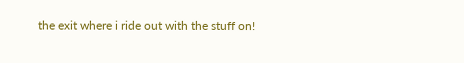the exit where i ride out with the stuff on!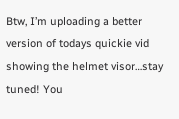Btw, I’m uploading a better version of todays quickie vid showing the helmet visor…stay tuned! You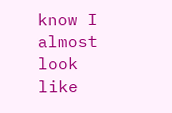know I almost look like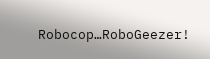Robocop…RoboGeezer!